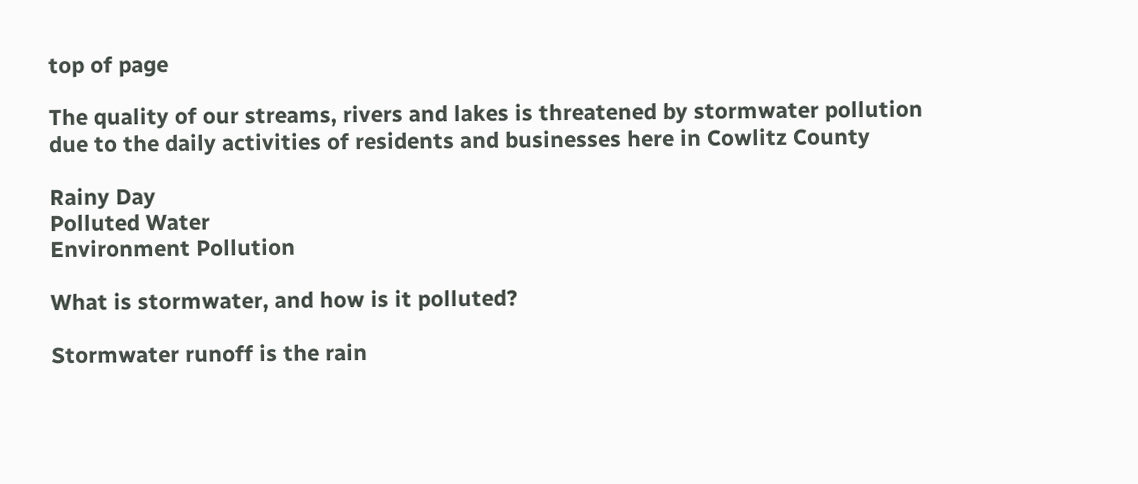top of page

The quality of our streams, rivers and lakes is threatened by stormwater pollution due to the daily activities of residents and businesses here in Cowlitz County

Rainy Day
Polluted Water
Environment Pollution

What is stormwater, and how is it polluted?

Stormwater runoff is the rain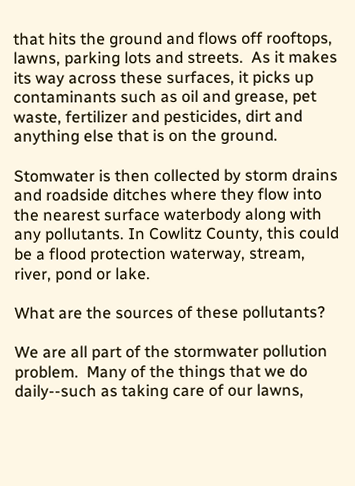that hits the ground and flows off rooftops, lawns, parking lots and streets.  As it makes its way across these surfaces, it picks up contaminants such as oil and grease, pet waste, fertilizer and pesticides, dirt and anything else that is on the ground.

Stomwater is then collected by storm drains and roadside ditches where they flow into the nearest surface waterbody along with any pollutants. In Cowlitz County, this could be a flood protection waterway, stream, river, pond or lake.

What are the sources of these pollutants?

We are all part of the stormwater pollution problem.  Many of the things that we do daily--such as taking care of our lawns,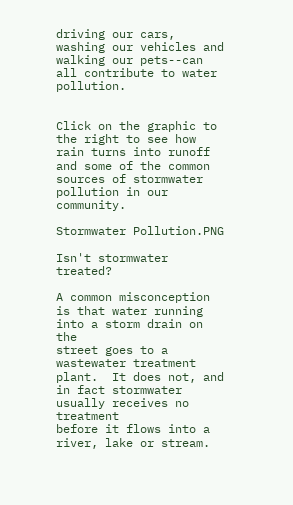driving our cars, washing our vehicles and walking our pets--can all contribute to water pollution.


Click on the graphic to the right to see how rain turns into runoff and some of the common sources of stormwater pollution in our community.

Stormwater Pollution.PNG

Isn't stormwater treated?

A common misconception is that water running into a storm drain on the
street goes to a wastewater treatment plant.  It does not, and in fact stormwater usually receives no treatment
before it flows into a river, lake or stream.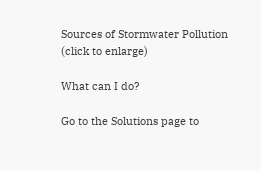Sources of Stormwater Pollution
(click to enlarge)

What can I do?

Go to the Solutions page to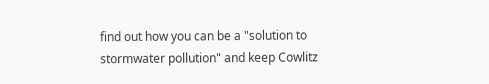find out how you can be a "solution to stormwater pollution" and keep Cowlitz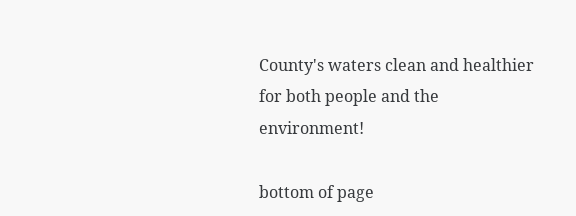County's waters clean and healthier for both people and the environment!

bottom of page